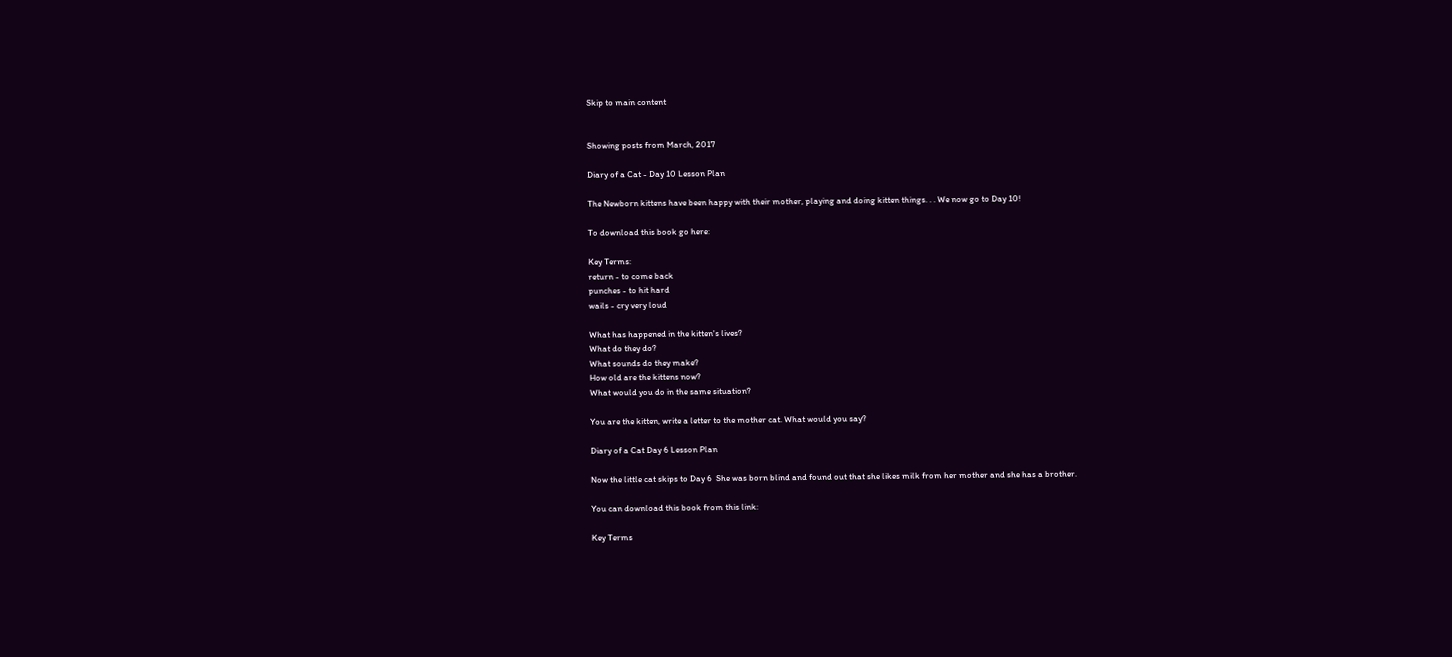Skip to main content


Showing posts from March, 2017

Diary of a Cat - Day 10 Lesson Plan

The Newborn kittens have been happy with their mother, playing and doing kitten things. . . We now go to Day 10!

To download this book go here:

Key Terms:
return - to come back
punches - to hit hard
wails - cry very loud

What has happened in the kitten's lives?
What do they do?
What sounds do they make?
How old are the kittens now?
What would you do in the same situation?

You are the kitten, write a letter to the mother cat. What would you say?

Diary of a Cat Day 6 Lesson Plan

Now the little cat skips to Day 6  She was born blind and found out that she likes milk from her mother and she has a brother.

You can download this book from this link:

Key Terms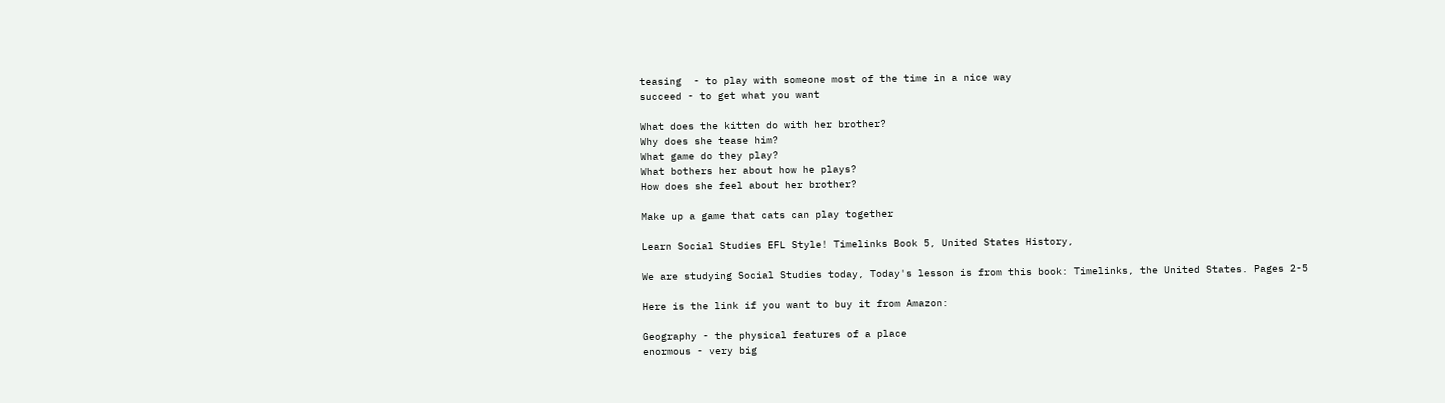teasing  - to play with someone most of the time in a nice way
succeed - to get what you want

What does the kitten do with her brother?
Why does she tease him?
What game do they play?
What bothers her about how he plays?
How does she feel about her brother?

Make up a game that cats can play together

Learn Social Studies EFL Style! Timelinks Book 5, United States History,

We are studying Social Studies today, Today's lesson is from this book: Timelinks, the United States. Pages 2-5

Here is the link if you want to buy it from Amazon:

Geography - the physical features of a place
enormous - very big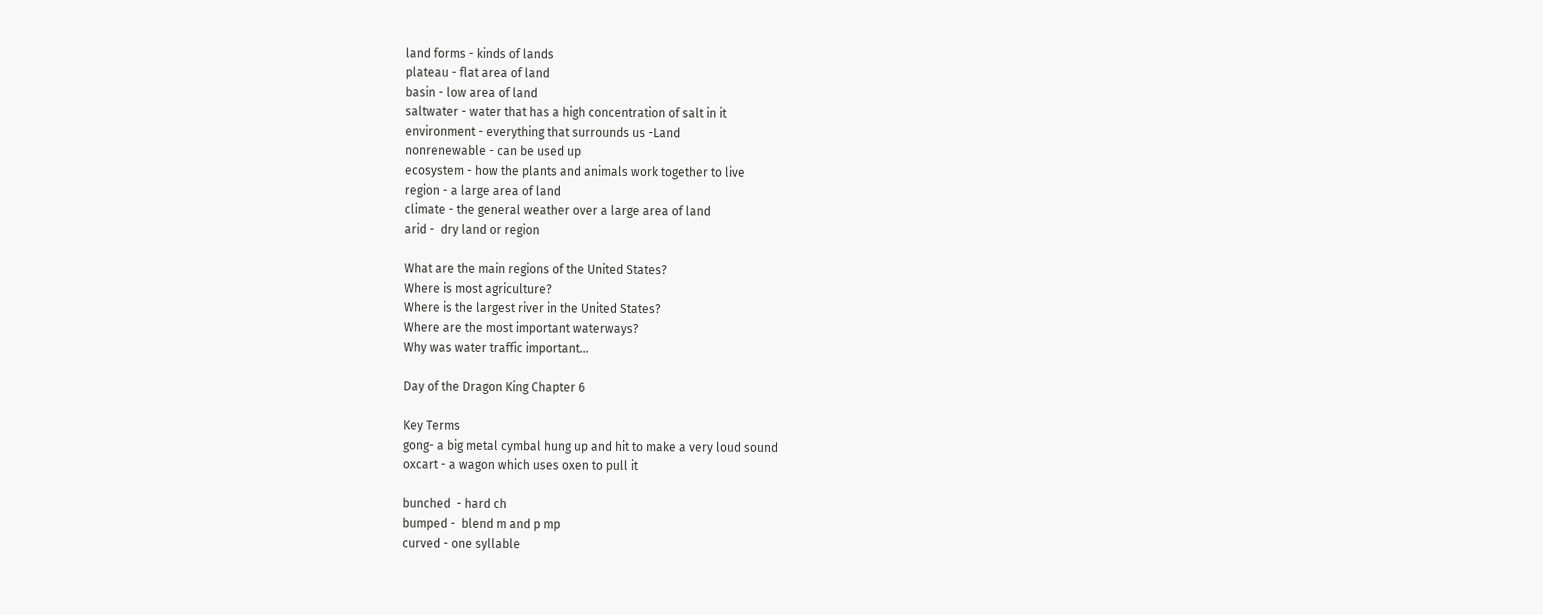land forms - kinds of lands
plateau - flat area of land
basin - low area of land
saltwater - water that has a high concentration of salt in it
environment - everything that surrounds us -Land
nonrenewable - can be used up
ecosystem - how the plants and animals work together to live
region - a large area of land
climate - the general weather over a large area of land
arid -  dry land or region

What are the main regions of the United States?
Where is most agriculture?
Where is the largest river in the United States?
Where are the most important waterways?
Why was water traffic important…

Day of the Dragon King Chapter 6

Key Terms
gong- a big metal cymbal hung up and hit to make a very loud sound
oxcart - a wagon which uses oxen to pull it

bunched  - hard ch
bumped -  blend m and p mp
curved - one syllable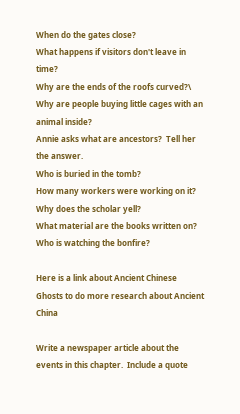When do the gates close?
What happens if visitors don't leave in time?
Why are the ends of the roofs curved?\
Why are people buying little cages with an animal inside?
Annie asks what are ancestors?  Tell her the answer.
Who is buried in the tomb?
How many workers were working on it?
Why does the scholar yell?
What material are the books written on?
Who is watching the bonfire?

Here is a link about Ancient Chinese Ghosts to do more research about Ancient China

Write a newspaper article about the events in this chapter.  Include a quote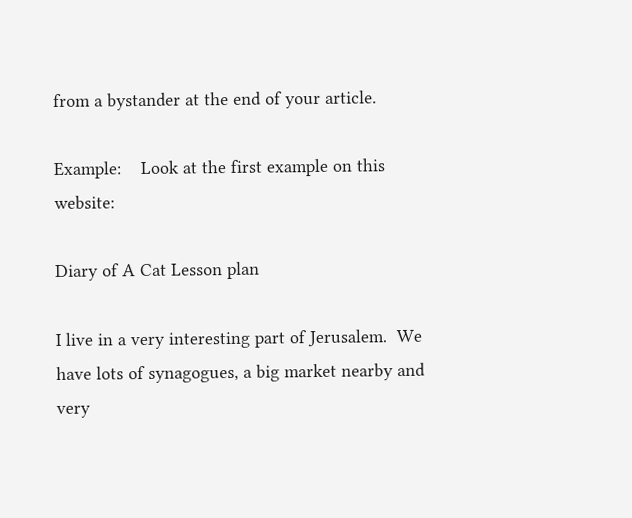from a bystander at the end of your article.

Example:    Look at the first example on this website:

Diary of A Cat Lesson plan

I live in a very interesting part of Jerusalem.  We have lots of synagogues, a big market nearby and very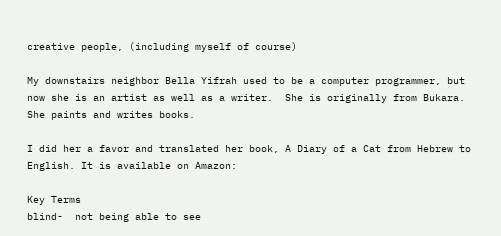creative people, (including myself of course)

My downstairs neighbor Bella Yifrah used to be a computer programmer, but now she is an artist as well as a writer.  She is originally from Bukara.  She paints and writes books.

I did her a favor and translated her book, A Diary of a Cat from Hebrew to English. It is available on Amazon:

Key Terms
blind-  not being able to see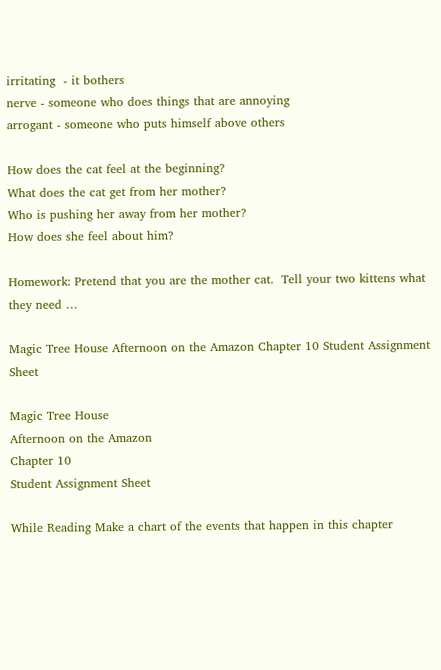irritating  - it bothers
nerve - someone who does things that are annoying
arrogant - someone who puts himself above others

How does the cat feel at the beginning?
What does the cat get from her mother?
Who is pushing her away from her mother?
How does she feel about him?

Homework: Pretend that you are the mother cat.  Tell your two kittens what they need …

Magic Tree House Afternoon on the Amazon Chapter 10 Student Assignment Sheet

Magic Tree House
Afternoon on the Amazon
Chapter 10
Student Assignment Sheet

While Reading Make a chart of the events that happen in this chapter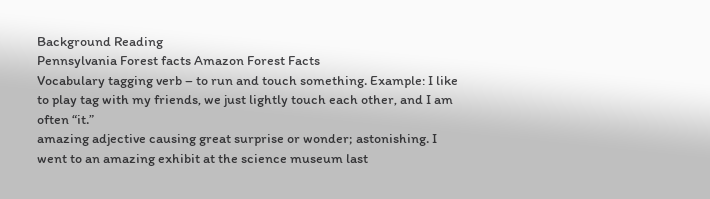Background Reading
Pennsylvania Forest facts Amazon Forest Facts
Vocabulary tagging verb – to run and touch something. Example: I like to play tag with my friends, we just lightly touch each other, and I am often “it.”
amazing adjective causing great surprise or wonder; astonishing. I went to an amazing exhibit at the science museum last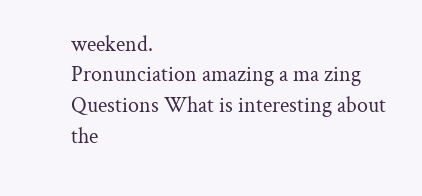weekend.
Pronunciation amazing a ma zing Questions What is interesting about the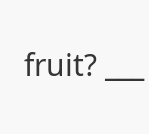fruit? ___